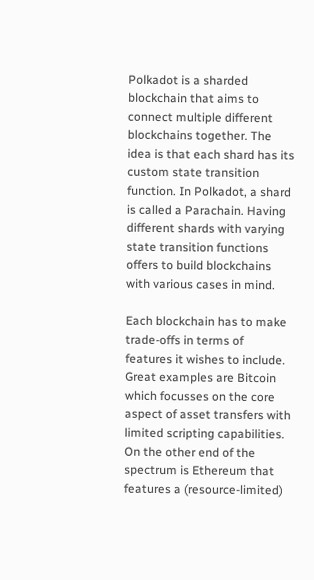Polkadot is a sharded blockchain that aims to connect multiple different blockchains together. The idea is that each shard has its custom state transition function. In Polkadot, a shard is called a Parachain. Having different shards with varying state transition functions offers to build blockchains with various cases in mind.

Each blockchain has to make trade-offs in terms of features it wishes to include. Great examples are Bitcoin which focusses on the core aspect of asset transfers with limited scripting capabilities. On the other end of the spectrum is Ethereum that features a (resource-limited)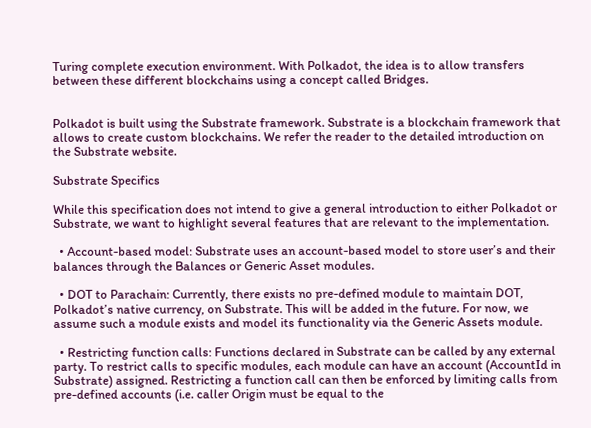Turing complete execution environment. With Polkadot, the idea is to allow transfers between these different blockchains using a concept called Bridges.


Polkadot is built using the Substrate framework. Substrate is a blockchain framework that allows to create custom blockchains. We refer the reader to the detailed introduction on the Substrate website.

Substrate Specifics

While this specification does not intend to give a general introduction to either Polkadot or Substrate, we want to highlight several features that are relevant to the implementation.

  • Account-based model: Substrate uses an account-based model to store user’s and their balances through the Balances or Generic Asset modules.

  • DOT to Parachain: Currently, there exists no pre-defined module to maintain DOT, Polkadot’s native currency, on Substrate. This will be added in the future. For now, we assume such a module exists and model its functionality via the Generic Assets module.

  • Restricting function calls: Functions declared in Substrate can be called by any external party. To restrict calls to specific modules, each module can have an account (AccountId in Substrate) assigned. Restricting a function call can then be enforced by limiting calls from pre-defined accounts (i.e. caller Origin must be equal to the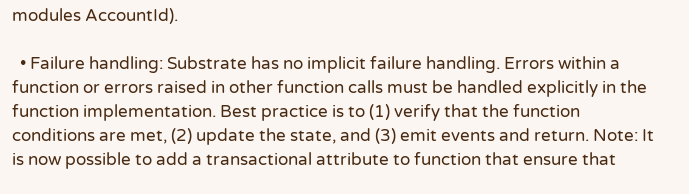modules AccountId).

  • Failure handling: Substrate has no implicit failure handling. Errors within a function or errors raised in other function calls must be handled explicitly in the function implementation. Best practice is to (1) verify that the function conditions are met, (2) update the state, and (3) emit events and return. Note: It is now possible to add a transactional attribute to function that ensure that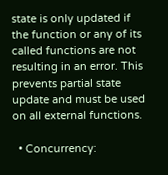state is only updated if the function or any of its called functions are not resulting in an error. This prevents partial state update and must be used on all external functions.

  • Concurrency: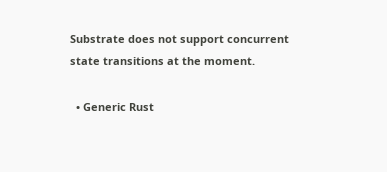Substrate does not support concurrent state transitions at the moment.

  • Generic Rust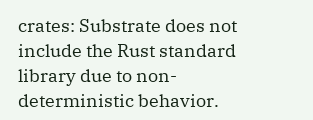crates: Substrate does not include the Rust standard library due to non-deterministic behavior.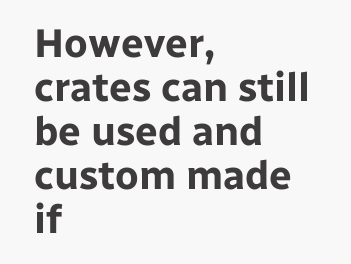However, crates can still be used and custom made if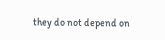they do not depend on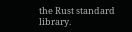the Rust standard library.